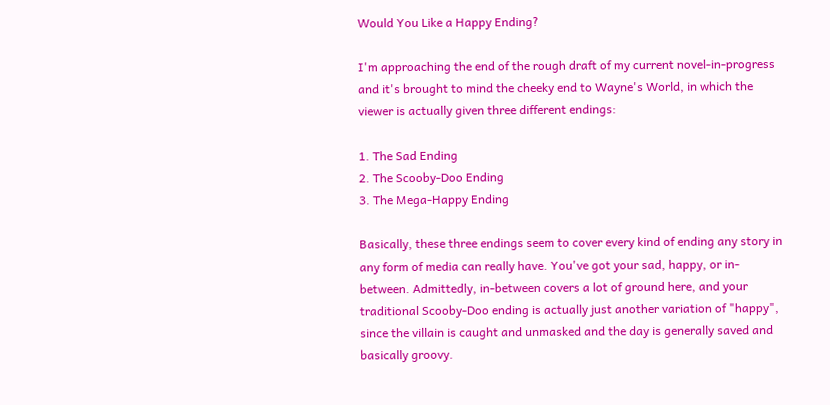Would You Like a Happy Ending?

I'm approaching the end of the rough draft of my current novel-in-progress and it's brought to mind the cheeky end to Wayne's World, in which the viewer is actually given three different endings:

1. The Sad Ending
2. The Scooby-Doo Ending
3. The Mega-Happy Ending

Basically, these three endings seem to cover every kind of ending any story in any form of media can really have. You've got your sad, happy, or in-between. Admittedly, in-between covers a lot of ground here, and your traditional Scooby-Doo ending is actually just another variation of "happy", since the villain is caught and unmasked and the day is generally saved and basically groovy.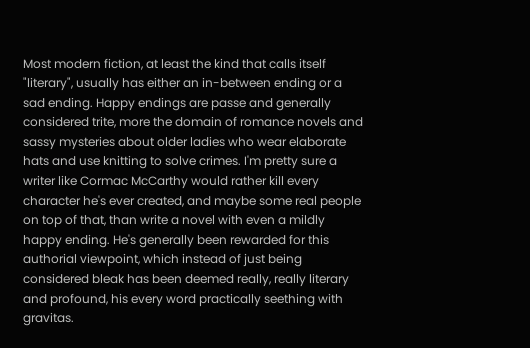Most modern fiction, at least the kind that calls itself "literary", usually has either an in-between ending or a sad ending. Happy endings are passe and generally considered trite, more the domain of romance novels and sassy mysteries about older ladies who wear elaborate hats and use knitting to solve crimes. I'm pretty sure a writer like Cormac McCarthy would rather kill every character he's ever created, and maybe some real people on top of that, than write a novel with even a mildly happy ending. He's generally been rewarded for this authorial viewpoint, which instead of just being considered bleak has been deemed really, really literary and profound, his every word practically seething with gravitas.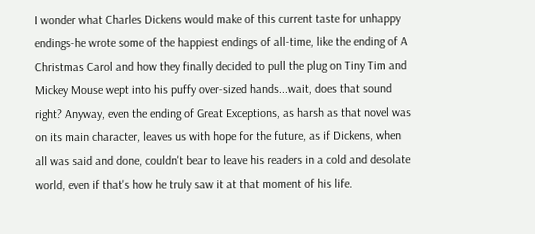I wonder what Charles Dickens would make of this current taste for unhappy endings-he wrote some of the happiest endings of all-time, like the ending of A Christmas Carol and how they finally decided to pull the plug on Tiny Tim and Mickey Mouse wept into his puffy over-sized hands...wait, does that sound right? Anyway, even the ending of Great Exceptions, as harsh as that novel was on its main character, leaves us with hope for the future, as if Dickens, when all was said and done, couldn't bear to leave his readers in a cold and desolate world, even if that's how he truly saw it at that moment of his life.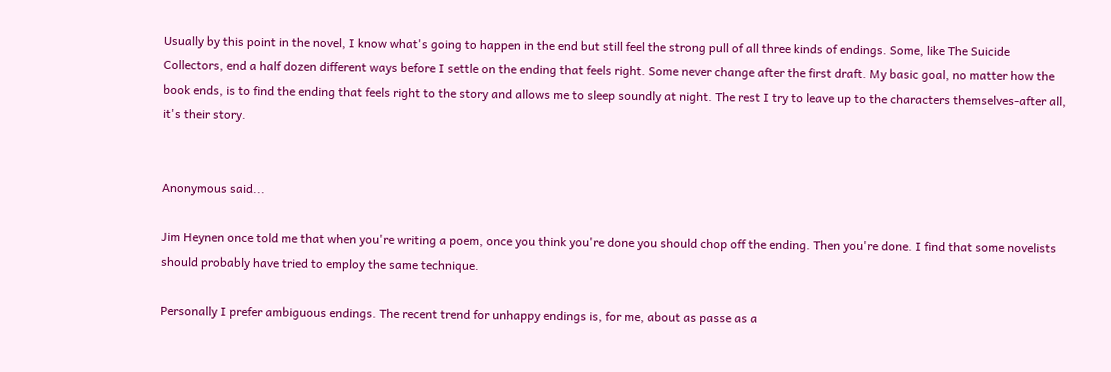Usually by this point in the novel, I know what's going to happen in the end but still feel the strong pull of all three kinds of endings. Some, like The Suicide Collectors, end a half dozen different ways before I settle on the ending that feels right. Some never change after the first draft. My basic goal, no matter how the book ends, is to find the ending that feels right to the story and allows me to sleep soundly at night. The rest I try to leave up to the characters themselves-after all, it's their story.


Anonymous said...

Jim Heynen once told me that when you're writing a poem, once you think you're done you should chop off the ending. Then you're done. I find that some novelists should probably have tried to employ the same technique.

Personally I prefer ambiguous endings. The recent trend for unhappy endings is, for me, about as passe as a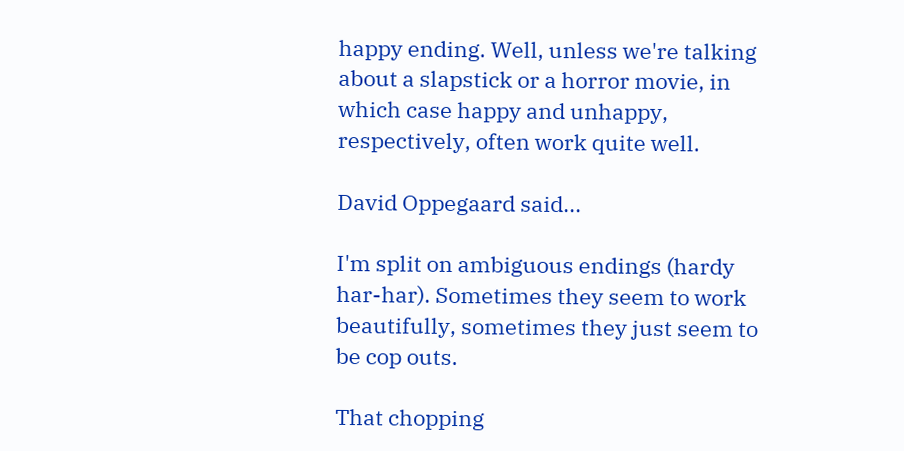happy ending. Well, unless we're talking about a slapstick or a horror movie, in which case happy and unhappy, respectively, often work quite well.

David Oppegaard said...

I'm split on ambiguous endings (hardy har-har). Sometimes they seem to work beautifully, sometimes they just seem to be cop outs.

That chopping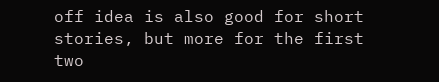off idea is also good for short stories, but more for the first two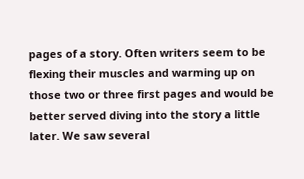pages of a story. Often writers seem to be flexing their muscles and warming up on those two or three first pages and would be better served diving into the story a little later. We saw several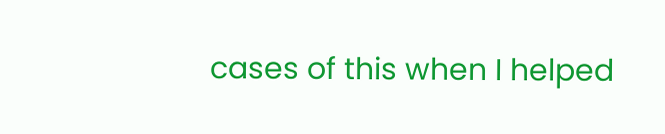cases of this when I helped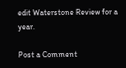edit Waterstone Review for a year.

Post a Comment